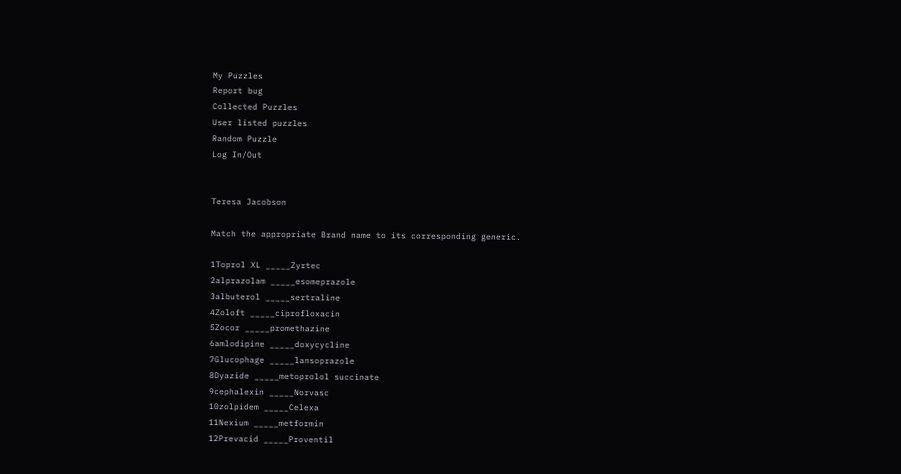My Puzzles
Report bug
Collected Puzzles
User listed puzzles
Random Puzzle
Log In/Out


Teresa Jacobson

Match the appropriate Brand name to its corresponding generic.

1Toprol XL _____Zyrtec
2alprazolam _____esomeprazole
3albuterol _____sertraline
4Zoloft _____ciprofloxacin
5Zocor _____promethazine
6amlodipine _____doxycycline
7Glucophage _____lansoprazole
8Dyazide _____metoprolol succinate
9cephalexin _____Norvasc
10zolpidem _____Celexa
11Nexium _____metformin
12Prevacid _____Proventil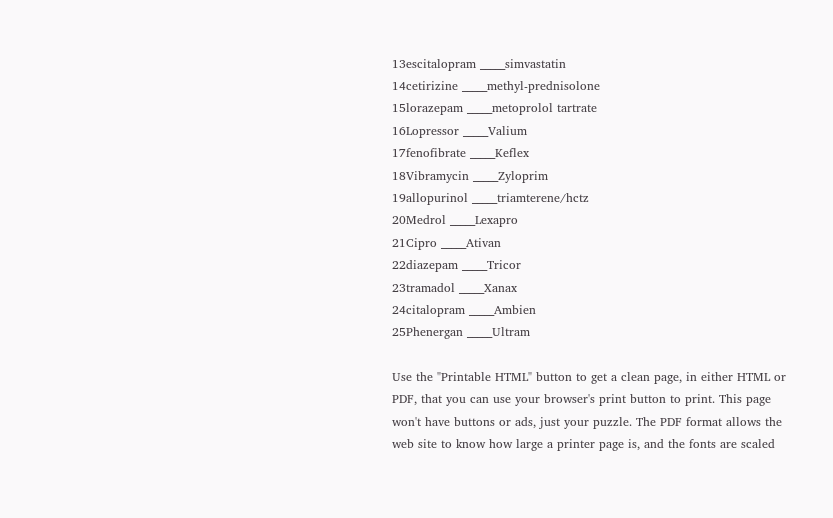13escitalopram _____simvastatin
14cetirizine _____methyl-prednisolone
15lorazepam _____metoprolol tartrate
16Lopressor _____Valium
17fenofibrate _____Keflex
18Vibramycin _____Zyloprim
19allopurinol _____triamterene/hctz
20Medrol _____Lexapro
21Cipro _____Ativan
22diazepam _____Tricor
23tramadol _____Xanax
24citalopram _____Ambien
25Phenergan _____Ultram

Use the "Printable HTML" button to get a clean page, in either HTML or PDF, that you can use your browser's print button to print. This page won't have buttons or ads, just your puzzle. The PDF format allows the web site to know how large a printer page is, and the fonts are scaled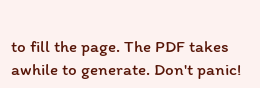to fill the page. The PDF takes awhile to generate. Don't panic!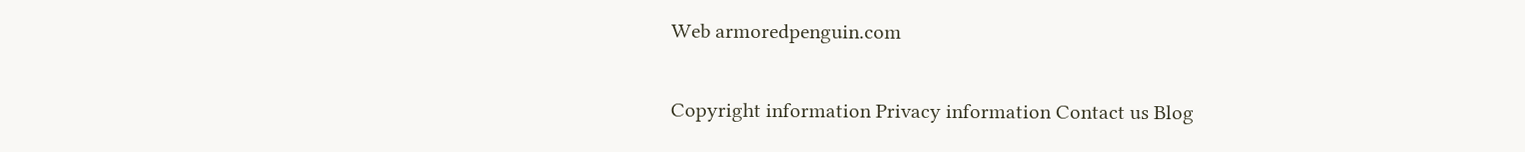Web armoredpenguin.com

Copyright information Privacy information Contact us Blog